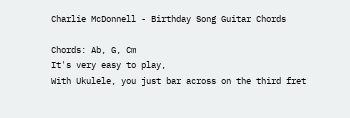Charlie McDonnell - Birthday Song Guitar Chords

Chords: Ab, G, Cm
It's very easy to play,
With Ukulele, you just bar across on the third fret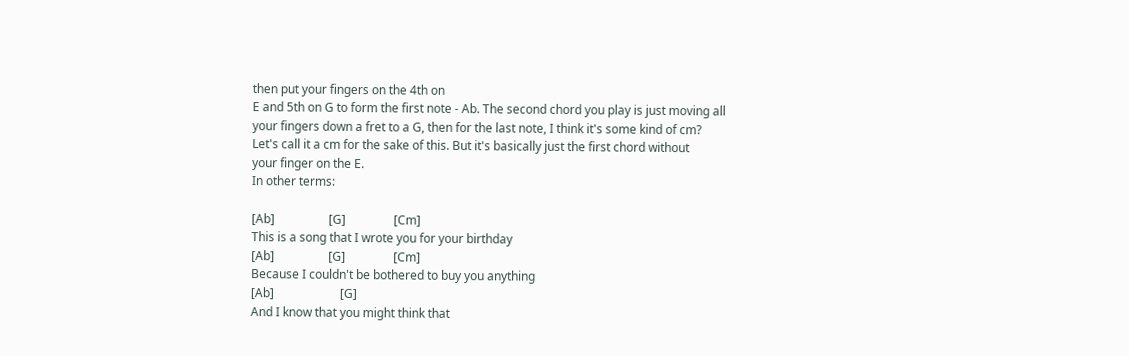then put your fingers on the 4th on
E and 5th on G to form the first note - Ab. The second chord you play is just moving all
your fingers down a fret to a G, then for the last note, I think it's some kind of cm?
Let's call it a cm for the sake of this. But it's basically just the first chord without
your finger on the E.
In other terms:

[Ab]                  [G]                [Cm]
This is a song that I wrote you for your birthday
[Ab]                  [G]                [Cm]
Because I couldn't be bothered to buy you anything
[Ab]                      [G]
And I know that you might think that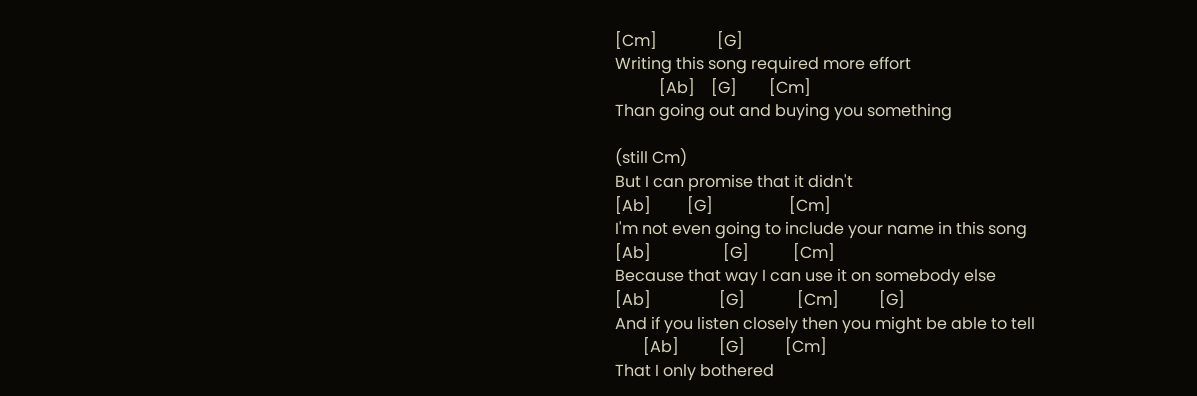[Cm]               [G]
Writing this song required more effort
           [Ab]    [G]        [Cm]
Than going out and buying you something

(still Cm)
But I can promise that it didn't
[Ab]         [G]                   [Cm]
I'm not even going to include your name in this song
[Ab]                  [G]           [Cm]
Because that way I can use it on somebody else
[Ab]                 [G]             [Cm]          [G]
And if you listen closely then you might be able to tell
       [Ab]          [G]          [Cm]
That I only bothered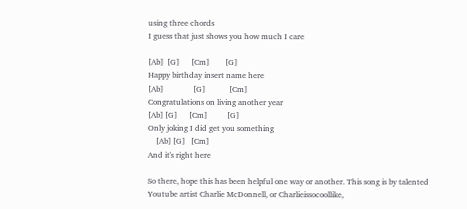using three chords
I guess that just shows you how much I care

[Ab]  [G]      [Cm]        [G]
Happy birthday insert name here
[Ab]               [G]            [Cm]
Congratulations on living another year
[Ab] [G]      [Cm]          [G]
Only joking I did get you something
    [Ab] [G]   [Cm]
And it's right here

So there, hope this has been helpful one way or another. This song is by talented
Youtube artist Charlie McDonnell, or Charlieissocoollike,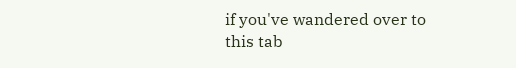if you've wandered over to
this tab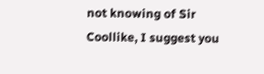not knowing of Sir Coollike, I suggest you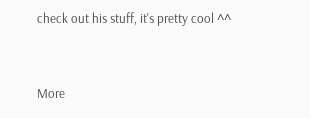check out his stuff, it's pretty cool ^^


More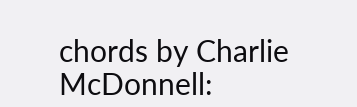chords by Charlie McDonnell: